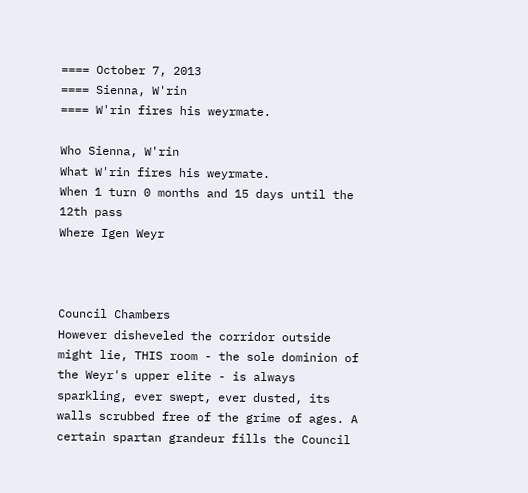==== October 7, 2013
==== Sienna, W'rin
==== W'rin fires his weyrmate.

Who Sienna, W'rin
What W'rin fires his weyrmate.
When 1 turn 0 months and 15 days until the 12th pass
Where Igen Weyr



Council Chambers
However disheveled the corridor outside might lie, THIS room - the sole dominion of the Weyr's upper elite - is always sparkling, ever swept, ever dusted, its walls scrubbed free of the grime of ages. A certain spartan grandeur fills the Council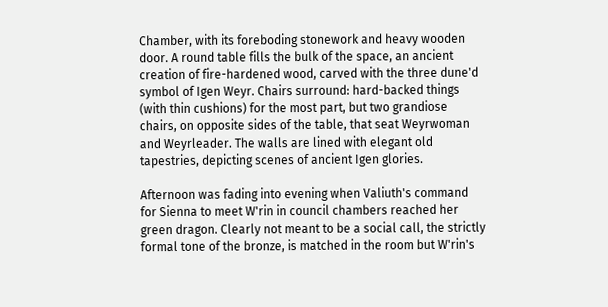Chamber, with its foreboding stonework and heavy wooden door. A round table fills the bulk of the space, an ancient creation of fire-hardened wood, carved with the three dune'd symbol of Igen Weyr. Chairs surround: hard-backed things (with thin cushions) for the most part, but two grandiose chairs, on opposite sides of the table, that seat Weyrwoman and Weyrleader. The walls are lined with elegant old tapestries, depicting scenes of ancient Igen glories.

Afternoon was fading into evening when Valiuth's command for Sienna to meet W'rin in council chambers reached her green dragon. Clearly not meant to be a social call, the strictly formal tone of the bronze, is matched in the room but W'rin's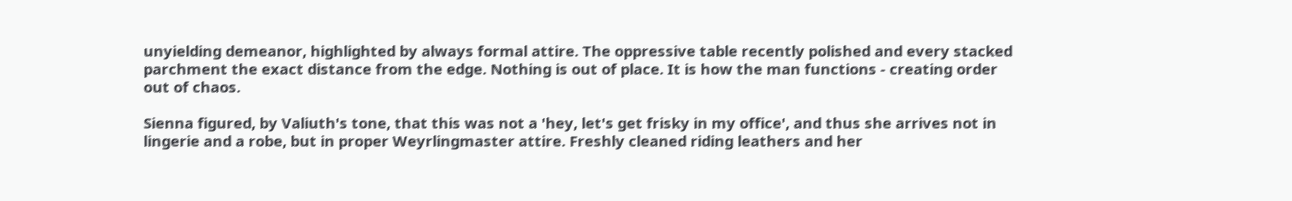unyielding demeanor, highlighted by always formal attire. The oppressive table recently polished and every stacked parchment the exact distance from the edge. Nothing is out of place. It is how the man functions - creating order out of chaos.

Sienna figured, by Valiuth's tone, that this was not a 'hey, let's get frisky in my office', and thus she arrives not in lingerie and a robe, but in proper Weyrlingmaster attire. Freshly cleaned riding leathers and her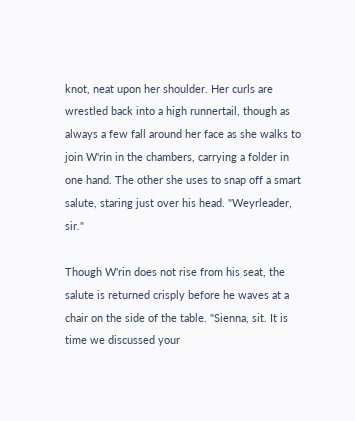knot, neat upon her shoulder. Her curls are wrestled back into a high runnertail, though as always a few fall around her face as she walks to join W'rin in the chambers, carrying a folder in one hand. The other she uses to snap off a smart salute, staring just over his head. "Weyrleader, sir."

Though W'rin does not rise from his seat, the salute is returned crisply before he waves at a chair on the side of the table. "Sienna, sit. It is time we discussed your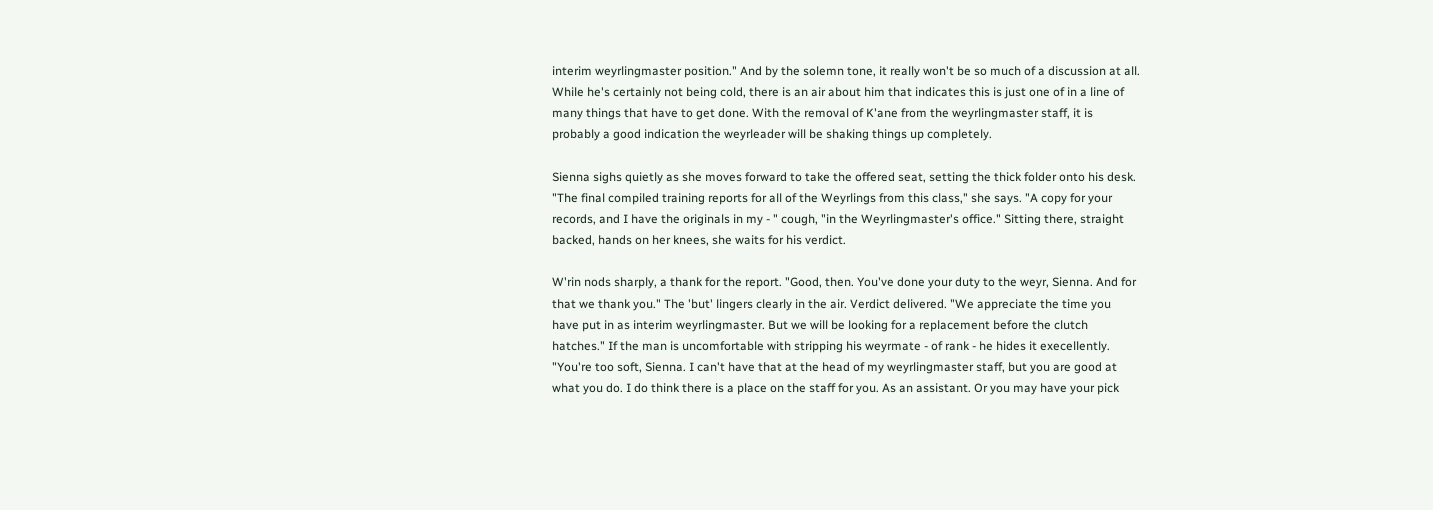interim weyrlingmaster position." And by the solemn tone, it really won't be so much of a discussion at all. While he's certainly not being cold, there is an air about him that indicates this is just one of in a line of many things that have to get done. With the removal of K'ane from the weyrlingmaster staff, it is probably a good indication the weyrleader will be shaking things up completely.

Sienna sighs quietly as she moves forward to take the offered seat, setting the thick folder onto his desk. "The final compiled training reports for all of the Weyrlings from this class," she says. "A copy for your records, and I have the originals in my - " cough, "in the Weyrlingmaster's office." Sitting there, straight backed, hands on her knees, she waits for his verdict.

W'rin nods sharply, a thank for the report. "Good, then. You've done your duty to the weyr, Sienna. And for that we thank you." The 'but' lingers clearly in the air. Verdict delivered. "We appreciate the time you have put in as interim weyrlingmaster. But we will be looking for a replacement before the clutch hatches." If the man is uncomfortable with stripping his weyrmate - of rank - he hides it execellently. "You're too soft, Sienna. I can't have that at the head of my weyrlingmaster staff, but you are good at what you do. I do think there is a place on the staff for you. As an assistant. Or you may have your pick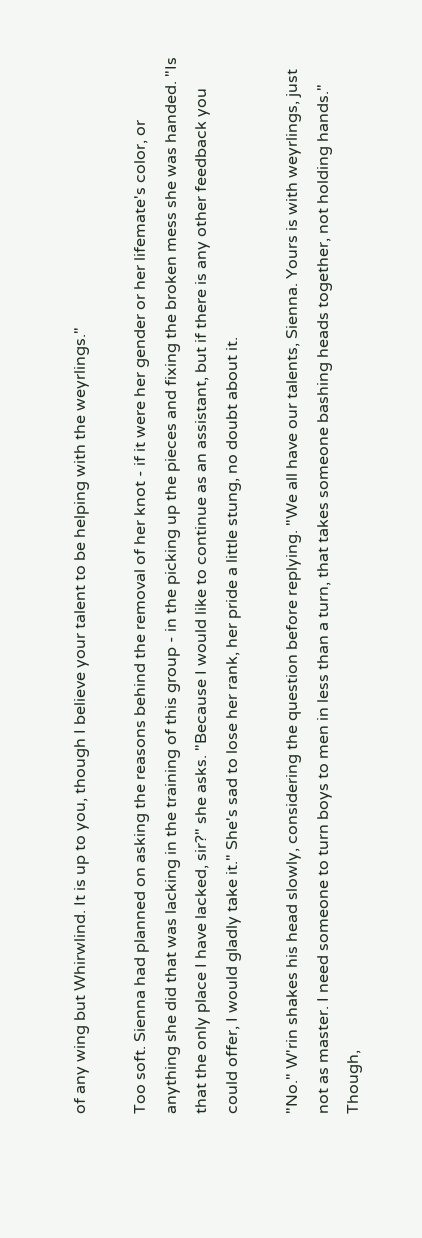of any wing but Whirwlind. It is up to you, though I believe your talent to be helping with the weyrlings."

Too soft. Sienna had planned on asking the reasons behind the removal of her knot - if it were her gender or her lifemate's color, or anything she did that was lacking in the training of this group - in the picking up the pieces and fixing the broken mess she was handed. "Is that the only place I have lacked, sir?" she asks. "Because I would like to continue as an assistant, but if there is any other feedback you could offer, I would gladly take it." She's sad to lose her rank, her pride a little stung, no doubt about it.

"No." W'rin shakes his head slowly, considering the question before replying. "We all have our talents, Sienna. Yours is with weyrlings, just not as master. I need someone to turn boys to men in less than a turn, that takes someone bashing heads together, not holding hands." Though,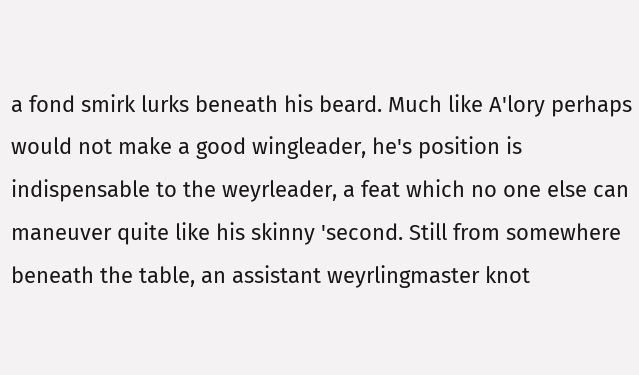a fond smirk lurks beneath his beard. Much like A'lory perhaps would not make a good wingleader, he's position is indispensable to the weyrleader, a feat which no one else can maneuver quite like his skinny 'second. Still from somewhere beneath the table, an assistant weyrlingmaster knot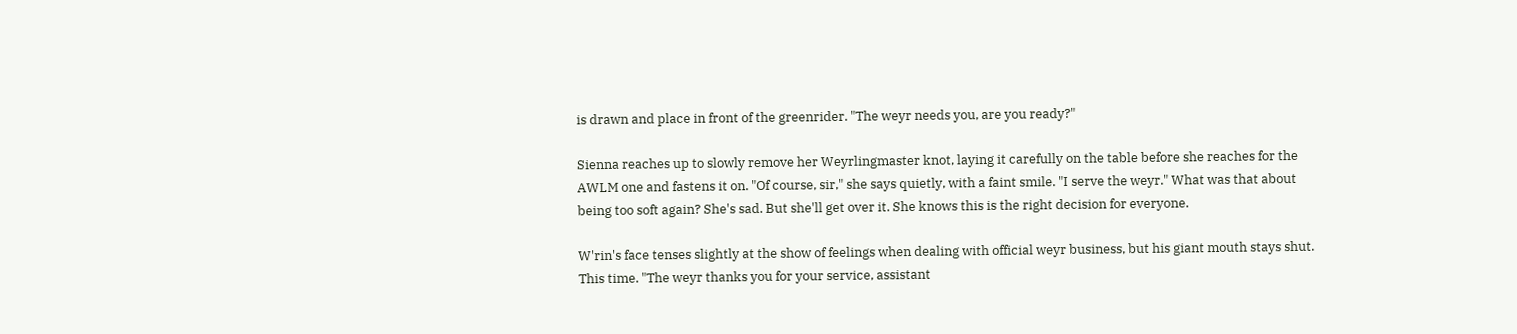is drawn and place in front of the greenrider. "The weyr needs you, are you ready?"

Sienna reaches up to slowly remove her Weyrlingmaster knot, laying it carefully on the table before she reaches for the AWLM one and fastens it on. "Of course, sir," she says quietly, with a faint smile. "I serve the weyr." What was that about being too soft again? She's sad. But she'll get over it. She knows this is the right decision for everyone.

W'rin's face tenses slightly at the show of feelings when dealing with official weyr business, but his giant mouth stays shut. This time. "The weyr thanks you for your service, assistant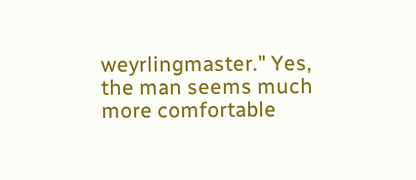weyrlingmaster." Yes, the man seems much more comfortable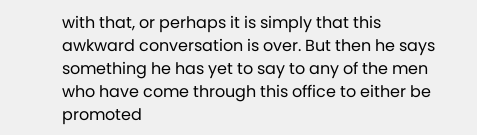with that, or perhaps it is simply that this awkward conversation is over. But then he says something he has yet to say to any of the men who have come through this office to either be promoted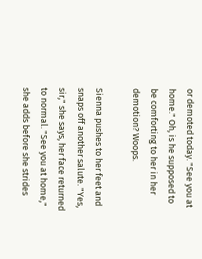or demoted today. "See you at home." Oh, is he supposed to be comforting to her in her demotion? Woops.

Sienna pushes to her feet and snaps off another salute. "Yes, sir," she says, her face returned to normal. "See you at home," she adds before she strides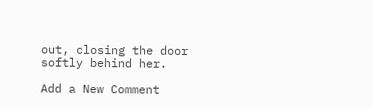out, closing the door softly behind her.

Add a New Comment